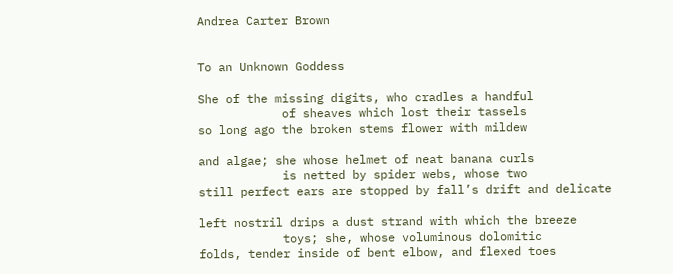Andrea Carter Brown


To an Unknown Goddess

She of the missing digits, who cradles a handful
            of sheaves which lost their tassels
so long ago the broken stems flower with mildew

and algae; she whose helmet of neat banana curls
            is netted by spider webs, whose two
still perfect ears are stopped by fall’s drift and delicate

left nostril drips a dust strand with which the breeze
            toys; she, whose voluminous dolomitic
folds, tender inside of bent elbow, and flexed toes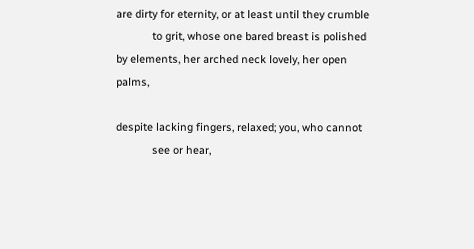are dirty for eternity, or at least until they crumble
            to grit, whose one bared breast is polished
by elements, her arched neck lovely, her open palms,

despite lacking fingers, relaxed; you, who cannot
            see or hear,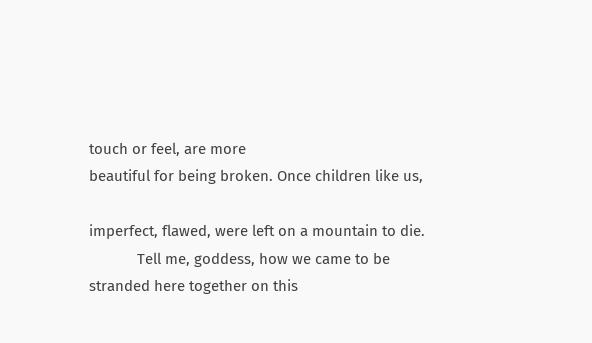touch or feel, are more
beautiful for being broken. Once children like us,

imperfect, flawed, were left on a mountain to die.
            Tell me, goddess, how we came to be
stranded here together on this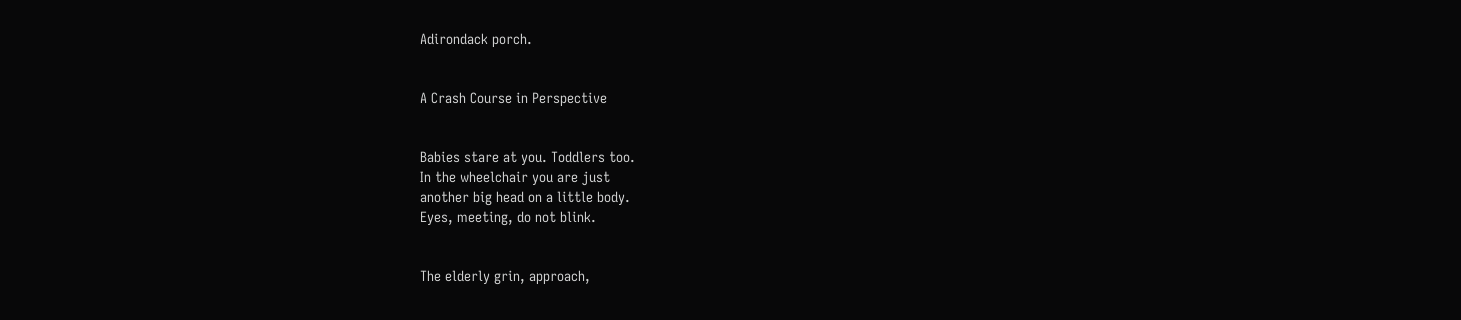Adirondack porch.


A Crash Course in Perspective


Babies stare at you. Toddlers too.
In the wheelchair you are just
another big head on a little body.
Eyes, meeting, do not blink.


The elderly grin, approach,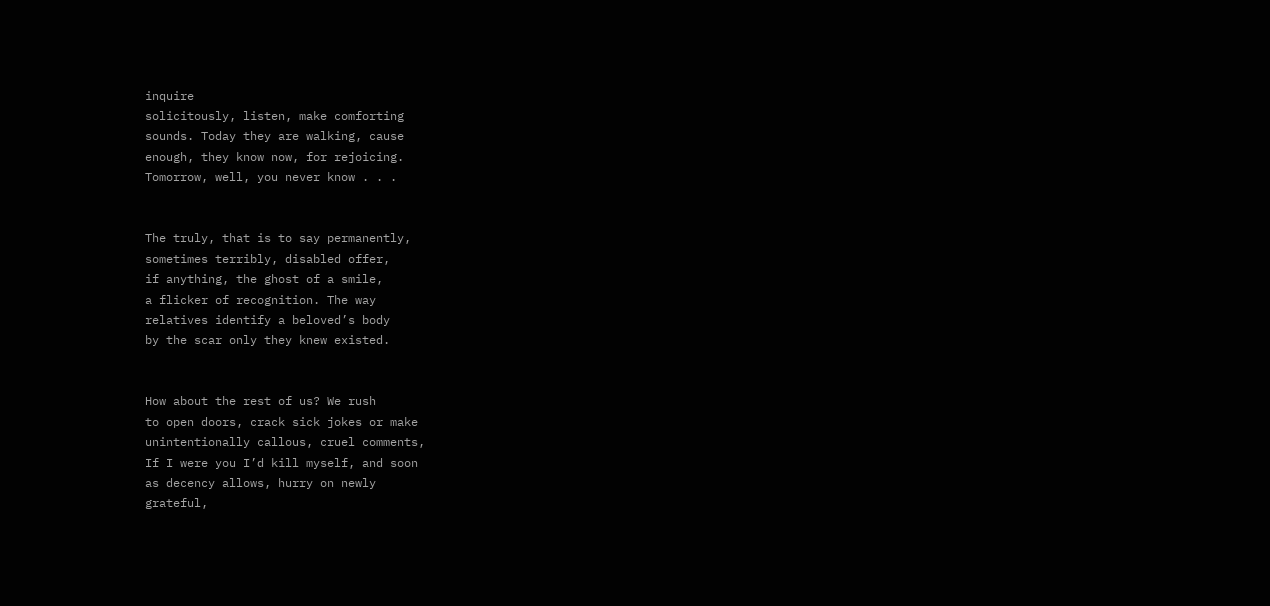inquire
solicitously, listen, make comforting
sounds. Today they are walking, cause
enough, they know now, for rejoicing.
Tomorrow, well, you never know . . .


The truly, that is to say permanently,
sometimes terribly, disabled offer,
if anything, the ghost of a smile,
a flicker of recognition. The way
relatives identify a beloved’s body
by the scar only they knew existed.


How about the rest of us? We rush
to open doors, crack sick jokes or make
unintentionally callous, cruel comments,
If I were you I’d kill myself, and soon
as decency allows, hurry on newly
grateful,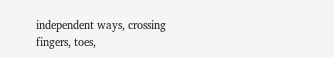independent ways, crossing
fingers, toes,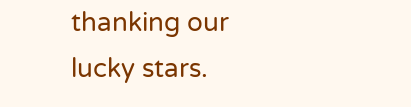thanking our lucky stars.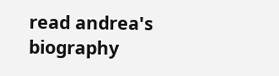read andrea's biography